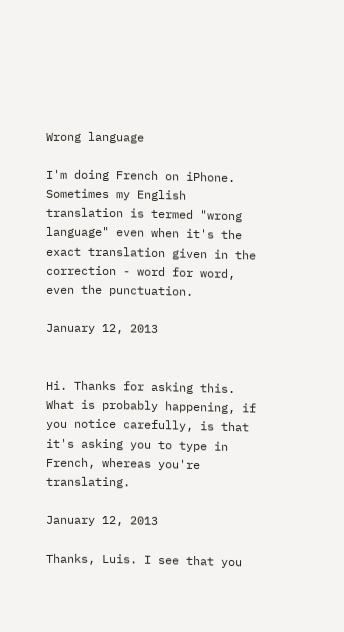Wrong language

I'm doing French on iPhone. Sometimes my English translation is termed "wrong language" even when it's the exact translation given in the correction - word for word, even the punctuation.

January 12, 2013


Hi. Thanks for asking this. What is probably happening, if you notice carefully, is that it's asking you to type in French, whereas you're translating.

January 12, 2013

Thanks, Luis. I see that you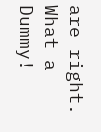are right. What a Dummy!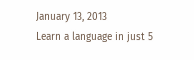January 13, 2013
Learn a language in just 5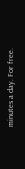minutes a day. For free.